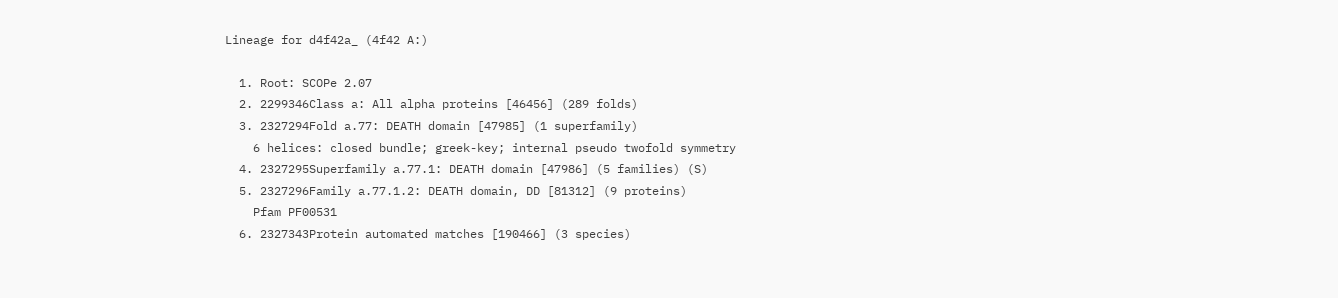Lineage for d4f42a_ (4f42 A:)

  1. Root: SCOPe 2.07
  2. 2299346Class a: All alpha proteins [46456] (289 folds)
  3. 2327294Fold a.77: DEATH domain [47985] (1 superfamily)
    6 helices: closed bundle; greek-key; internal pseudo twofold symmetry
  4. 2327295Superfamily a.77.1: DEATH domain [47986] (5 families) (S)
  5. 2327296Family a.77.1.2: DEATH domain, DD [81312] (9 proteins)
    Pfam PF00531
  6. 2327343Protein automated matches [190466] (3 species)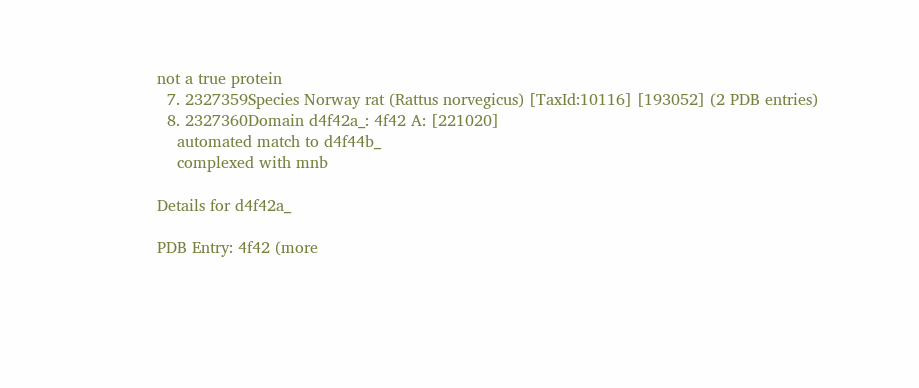not a true protein
  7. 2327359Species Norway rat (Rattus norvegicus) [TaxId:10116] [193052] (2 PDB entries)
  8. 2327360Domain d4f42a_: 4f42 A: [221020]
    automated match to d4f44b_
    complexed with mnb

Details for d4f42a_

PDB Entry: 4f42 (more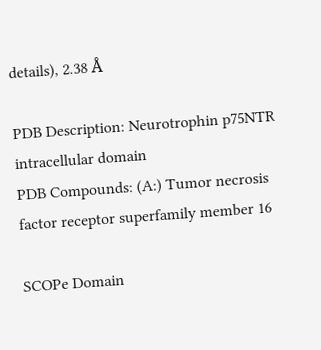details), 2.38 Å

PDB Description: Neurotrophin p75NTR intracellular domain
PDB Compounds: (A:) Tumor necrosis factor receptor superfamily member 16

SCOPe Domain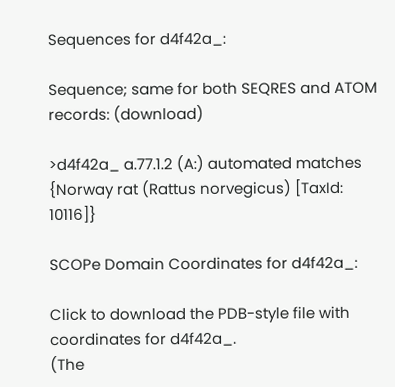Sequences for d4f42a_:

Sequence; same for both SEQRES and ATOM records: (download)

>d4f42a_ a.77.1.2 (A:) automated matches {Norway rat (Rattus norvegicus) [TaxId: 10116]}

SCOPe Domain Coordinates for d4f42a_:

Click to download the PDB-style file with coordinates for d4f42a_.
(The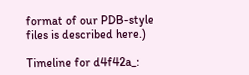format of our PDB-style files is described here.)

Timeline for d4f42a_: